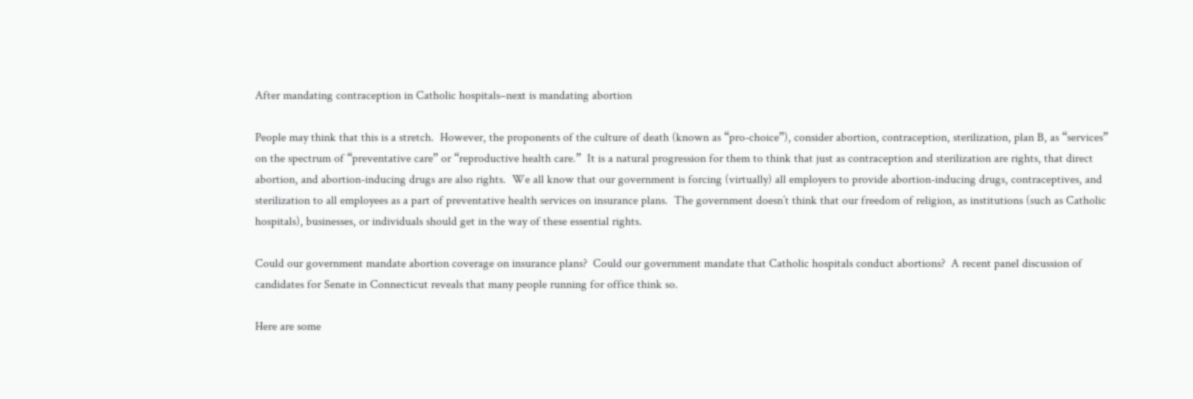After mandating contraception in Catholic hospitals–next is mandating abortion

People may think that this is a stretch.  However, the proponents of the culture of death (known as “pro-choice”), consider abortion, contraception, sterilization, plan B, as “services” on the spectrum of “preventative care” or “reproductive health care.”  It is a natural progression for them to think that just as contraception and sterilization are rights, that direct abortion, and abortion-inducing drugs are also rights.  We all know that our government is forcing (virtually) all employers to provide abortion-inducing drugs, contraceptives, and sterilization to all employees as a part of preventative health services on insurance plans.  The government doesn’t think that our freedom of religion, as institutions (such as Catholic hospitals), businesses, or individuals should get in the way of these essential rights.

Could our government mandate abortion coverage on insurance plans?  Could our government mandate that Catholic hospitals conduct abortions?  A recent panel discussion of candidates for Senate in Connecticut reveals that many people running for office think so.

Here are some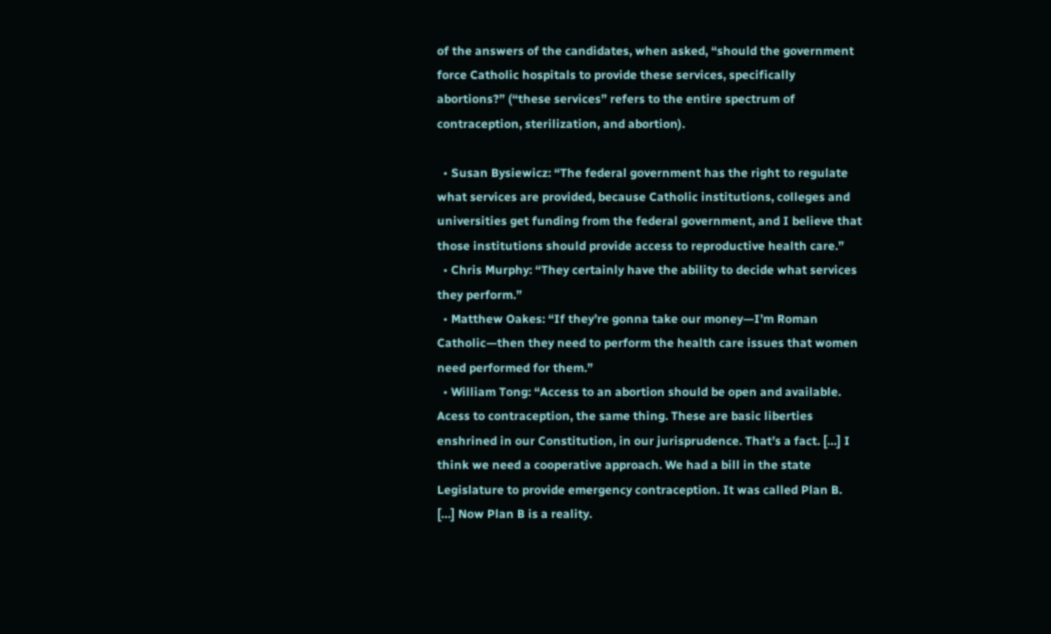of the answers of the candidates, when asked, “should the government force Catholic hospitals to provide these services, specifically abortions?” (“these services” refers to the entire spectrum of contraception, sterilization, and abortion).

  • Susan Bysiewicz: “The federal government has the right to regulate what services are provided, because Catholic institutions, colleges and universities get funding from the federal government, and I believe that those institutions should provide access to reproductive health care.”
  • Chris Murphy: “They certainly have the ability to decide what services they perform.”
  • Matthew Oakes: “If they’re gonna take our money—I’m Roman Catholic—then they need to perform the health care issues that women need performed for them.”
  • William Tong: “Access to an abortion should be open and available. Acess to contraception, the same thing. These are basic liberties enshrined in our Constitution, in our jurisprudence. That’s a fact. […] I think we need a cooperative approach. We had a bill in the state Legislature to provide emergency contraception. It was called Plan B. […] Now Plan B is a reality.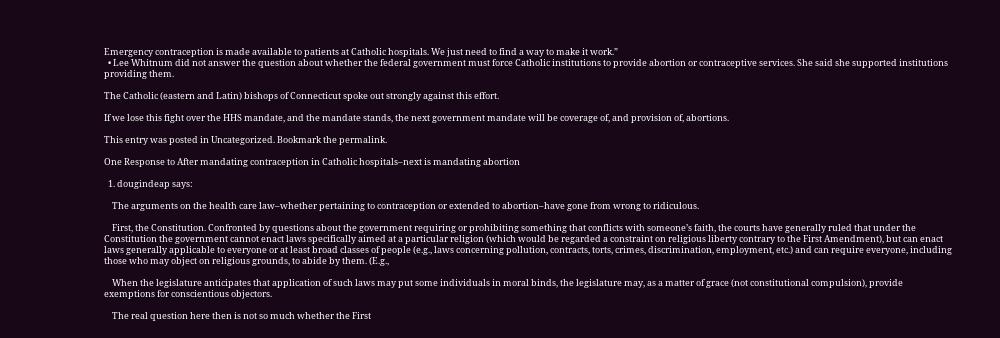Emergency contraception is made available to patients at Catholic hospitals. We just need to find a way to make it work.”
  • Lee Whitnum did not answer the question about whether the federal government must force Catholic institutions to provide abortion or contraceptive services. She said she supported institutions providing them.

The Catholic (eastern and Latin) bishops of Connecticut spoke out strongly against this effort.

If we lose this fight over the HHS mandate, and the mandate stands, the next government mandate will be coverage of, and provision of, abortions.

This entry was posted in Uncategorized. Bookmark the permalink.

One Response to After mandating contraception in Catholic hospitals–next is mandating abortion

  1. dougindeap says:

    The arguments on the health care law–whether pertaining to contraception or extended to abortion–have gone from wrong to ridiculous.

    First, the Constitution. Confronted by questions about the government requiring or prohibiting something that conflicts with someone’s faith, the courts have generally ruled that under the Constitution the government cannot enact laws specifically aimed at a particular religion (which would be regarded a constraint on religious liberty contrary to the First Amendment), but can enact laws generally applicable to everyone or at least broad classes of people (e.g., laws concerning pollution, contracts, torts, crimes, discrimination, employment, etc.) and can require everyone, including those who may object on religious grounds, to abide by them. (E.g.,

    When the legislature anticipates that application of such laws may put some individuals in moral binds, the legislature may, as a matter of grace (not constitutional compulsion), provide exemptions for conscientious objectors.

    The real question here then is not so much whether the First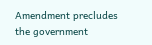Amendment precludes the government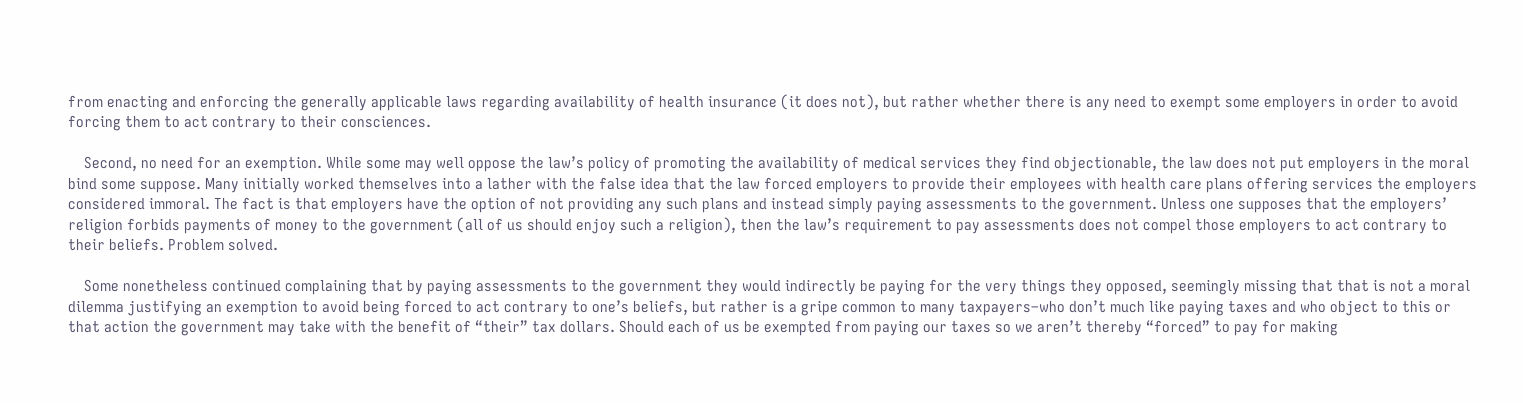from enacting and enforcing the generally applicable laws regarding availability of health insurance (it does not), but rather whether there is any need to exempt some employers in order to avoid forcing them to act contrary to their consciences.

    Second, no need for an exemption. While some may well oppose the law’s policy of promoting the availability of medical services they find objectionable, the law does not put employers in the moral bind some suppose. Many initially worked themselves into a lather with the false idea that the law forced employers to provide their employees with health care plans offering services the employers considered immoral. The fact is that employers have the option of not providing any such plans and instead simply paying assessments to the government. Unless one supposes that the employers’ religion forbids payments of money to the government (all of us should enjoy such a religion), then the law’s requirement to pay assessments does not compel those employers to act contrary to their beliefs. Problem solved.

    Some nonetheless continued complaining that by paying assessments to the government they would indirectly be paying for the very things they opposed, seemingly missing that that is not a moral dilemma justifying an exemption to avoid being forced to act contrary to one’s beliefs, but rather is a gripe common to many taxpayers–who don’t much like paying taxes and who object to this or that action the government may take with the benefit of “their” tax dollars. Should each of us be exempted from paying our taxes so we aren’t thereby “forced” to pay for making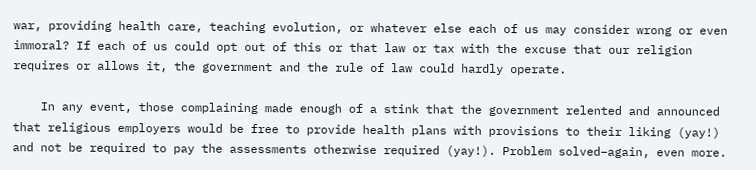war, providing health care, teaching evolution, or whatever else each of us may consider wrong or even immoral? If each of us could opt out of this or that law or tax with the excuse that our religion requires or allows it, the government and the rule of law could hardly operate.

    In any event, those complaining made enough of a stink that the government relented and announced that religious employers would be free to provide health plans with provisions to their liking (yay!) and not be required to pay the assessments otherwise required (yay!). Problem solved–again, even more.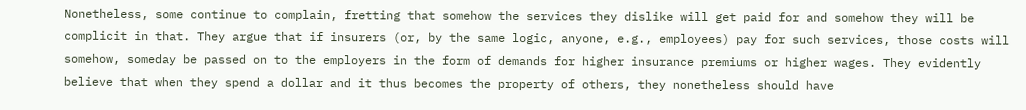Nonetheless, some continue to complain, fretting that somehow the services they dislike will get paid for and somehow they will be complicit in that. They argue that if insurers (or, by the same logic, anyone, e.g., employees) pay for such services, those costs will somehow, someday be passed on to the employers in the form of demands for higher insurance premiums or higher wages. They evidently believe that when they spend a dollar and it thus becomes the property of others, they nonetheless should have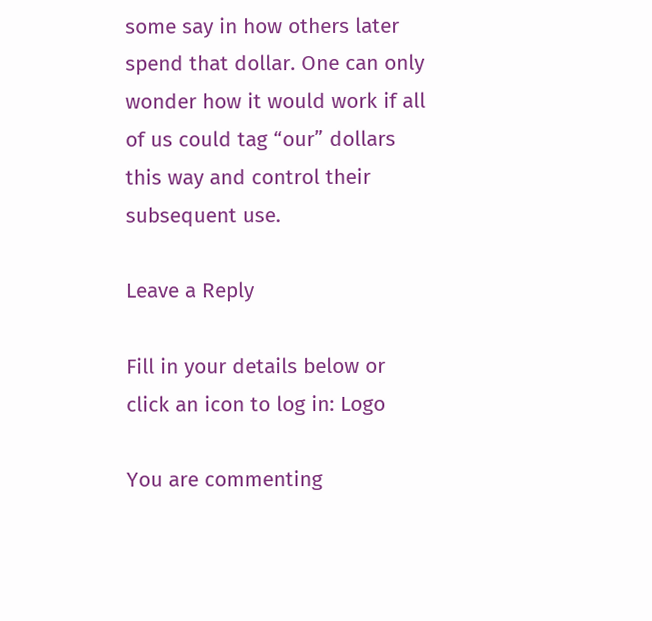some say in how others later spend that dollar. One can only wonder how it would work if all of us could tag “our” dollars this way and control their subsequent use.

Leave a Reply

Fill in your details below or click an icon to log in: Logo

You are commenting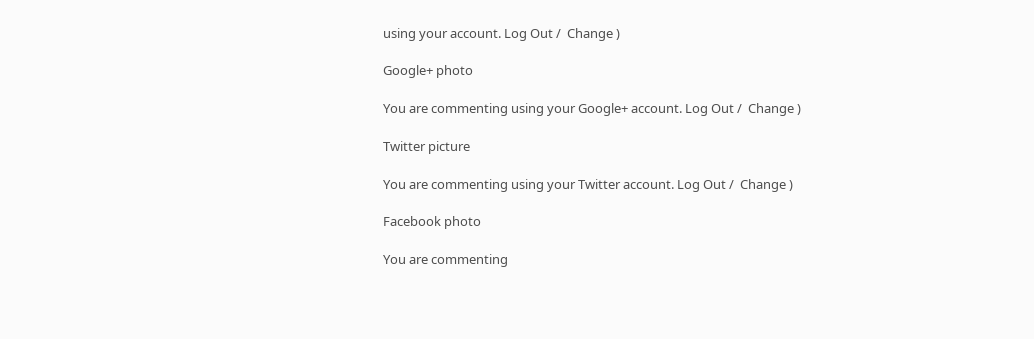using your account. Log Out /  Change )

Google+ photo

You are commenting using your Google+ account. Log Out /  Change )

Twitter picture

You are commenting using your Twitter account. Log Out /  Change )

Facebook photo

You are commenting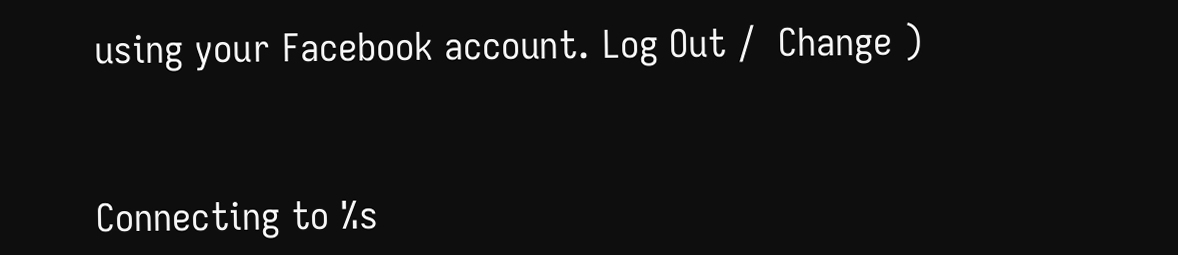using your Facebook account. Log Out /  Change )


Connecting to %s